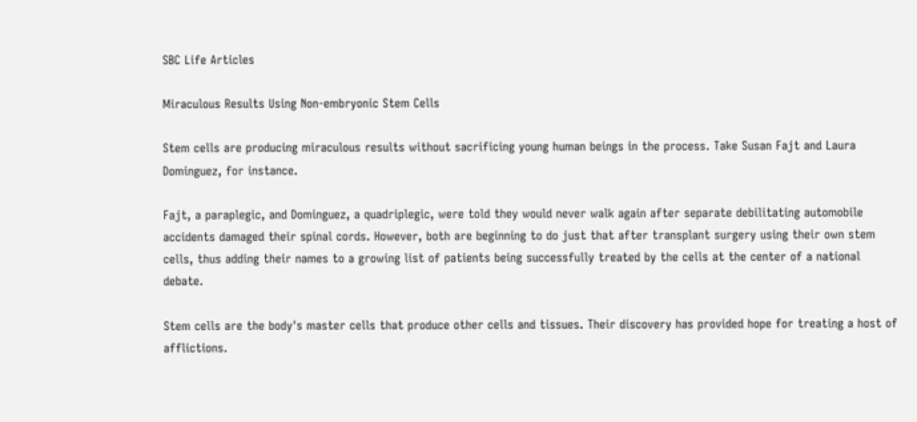SBC Life Articles

Miraculous Results Using Non-embryonic Stem Cells

Stem cells are producing miraculous results without sacrificing young human beings in the process. Take Susan Fajt and Laura Dominguez, for instance.

Fajt, a paraplegic, and Dominguez, a quadriplegic, were told they would never walk again after separate debilitating automobile accidents damaged their spinal cords. However, both are beginning to do just that after transplant surgery using their own stem cells, thus adding their names to a growing list of patients being successfully treated by the cells at the center of a national debate.

Stem cells are the body's master cells that produce other cells and tissues. Their discovery has provided hope for treating a host of afflictions.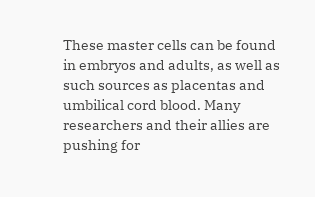These master cells can be found in embryos and adults, as well as such sources as placentas and umbilical cord blood. Many researchers and their allies are pushing for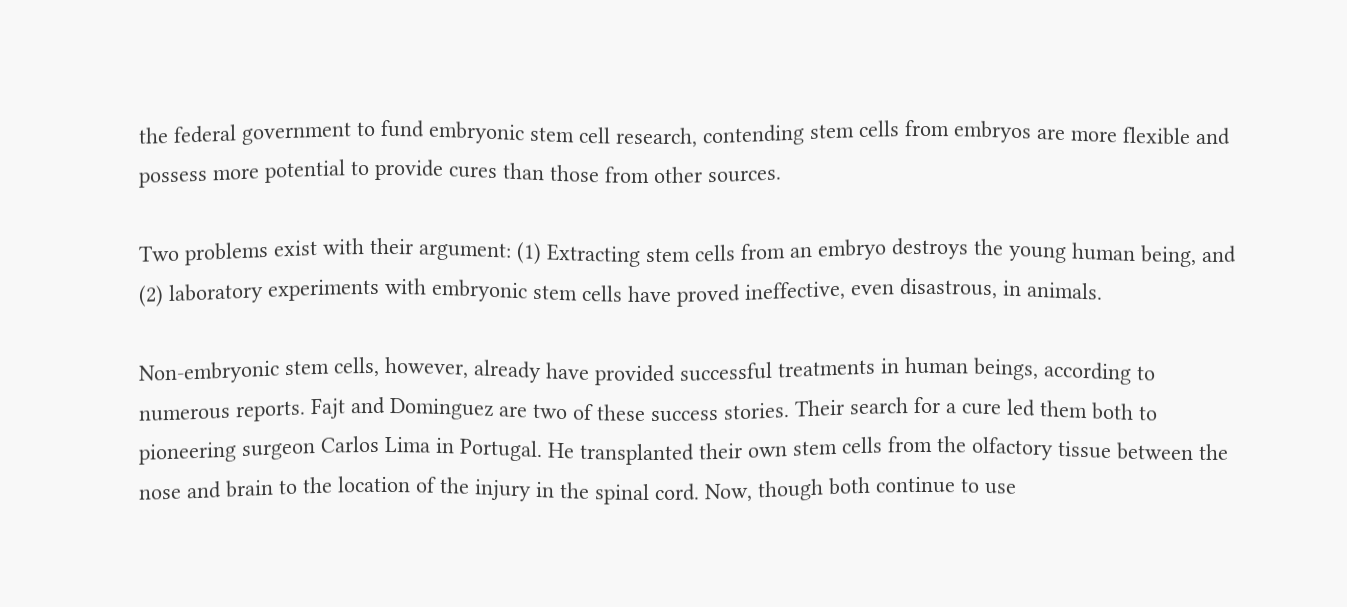the federal government to fund embryonic stem cell research, contending stem cells from embryos are more flexible and possess more potential to provide cures than those from other sources.

Two problems exist with their argument: (1) Extracting stem cells from an embryo destroys the young human being, and (2) laboratory experiments with embryonic stem cells have proved ineffective, even disastrous, in animals.

Non-embryonic stem cells, however, already have provided successful treatments in human beings, according to numerous reports. Fajt and Dominguez are two of these success stories. Their search for a cure led them both to pioneering surgeon Carlos Lima in Portugal. He transplanted their own stem cells from the olfactory tissue between the nose and brain to the location of the injury in the spinal cord. Now, though both continue to use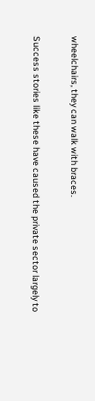wheelchairs, they can walk with braces.

Success stories like these have caused the private sector largely to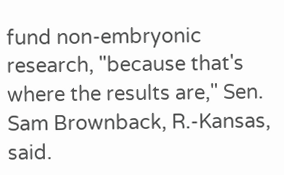fund non-embryonic research, "because that's where the results are," Sen. Sam Brownback, R.-Kansas, said.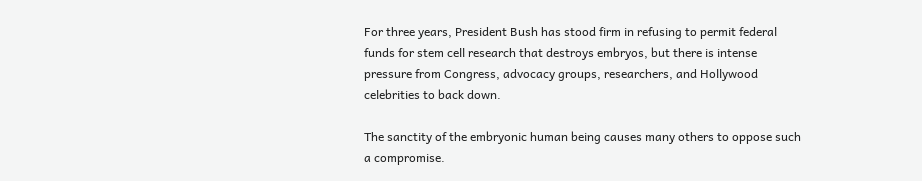For three years, President Bush has stood firm in refusing to permit federal funds for stem cell research that destroys embryos, but there is intense pressure from Congress, advocacy groups, researchers, and Hollywood celebrities to back down.

The sanctity of the embryonic human being causes many others to oppose such a compromise.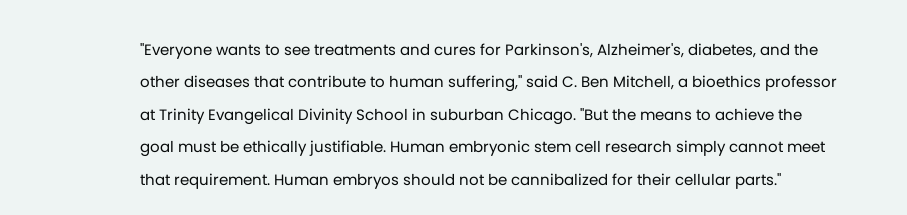"Everyone wants to see treatments and cures for Parkinson's, Alzheimer's, diabetes, and the other diseases that contribute to human suffering," said C. Ben Mitchell, a bioethics professor at Trinity Evangelical Divinity School in suburban Chicago. "But the means to achieve the goal must be ethically justifiable. Human embryonic stem cell research simply cannot meet that requirement. Human embryos should not be cannibalized for their cellular parts."